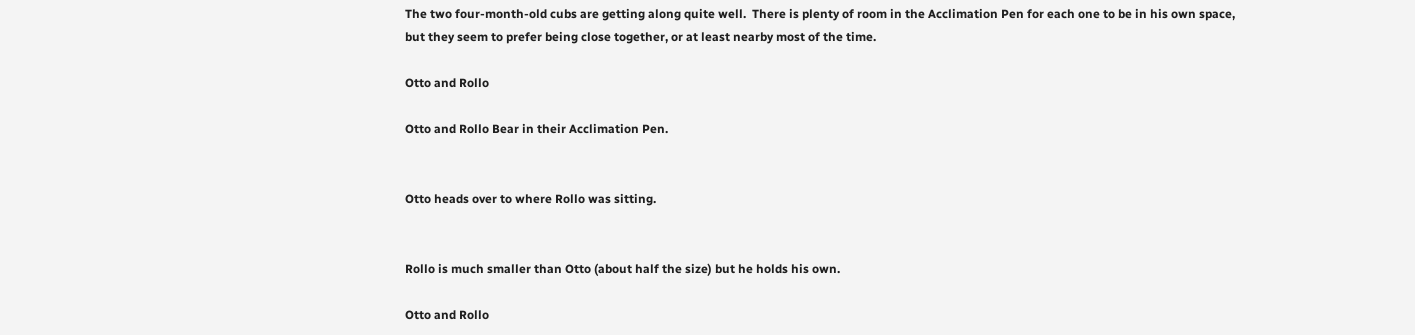The two four-month-old cubs are getting along quite well.  There is plenty of room in the Acclimation Pen for each one to be in his own space, but they seem to prefer being close together, or at least nearby most of the time.

Otto and Rollo

Otto and Rollo Bear in their Acclimation Pen.


Otto heads over to where Rollo was sitting.


Rollo is much smaller than Otto (about half the size) but he holds his own.

Otto and Rollo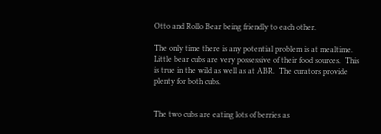Otto and Rollo Bear being friendly to each other.

The only time there is any potential problem is at mealtime.  Little bear cubs are very possessive of their food sources.  This is true in the wild as well as at ABR.  The curators provide plenty for both cubs.


The two cubs are eating lots of berries as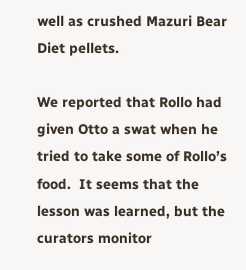well as crushed Mazuri Bear Diet pellets.

We reported that Rollo had given Otto a swat when he tried to take some of Rollo’s food.  It seems that the lesson was learned, but the curators monitor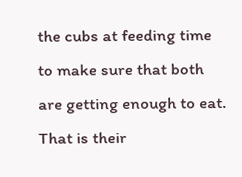the cubs at feeding time to make sure that both are getting enough to eat.  That is their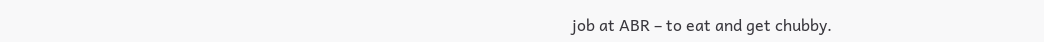job at ABR – to eat and get chubby.